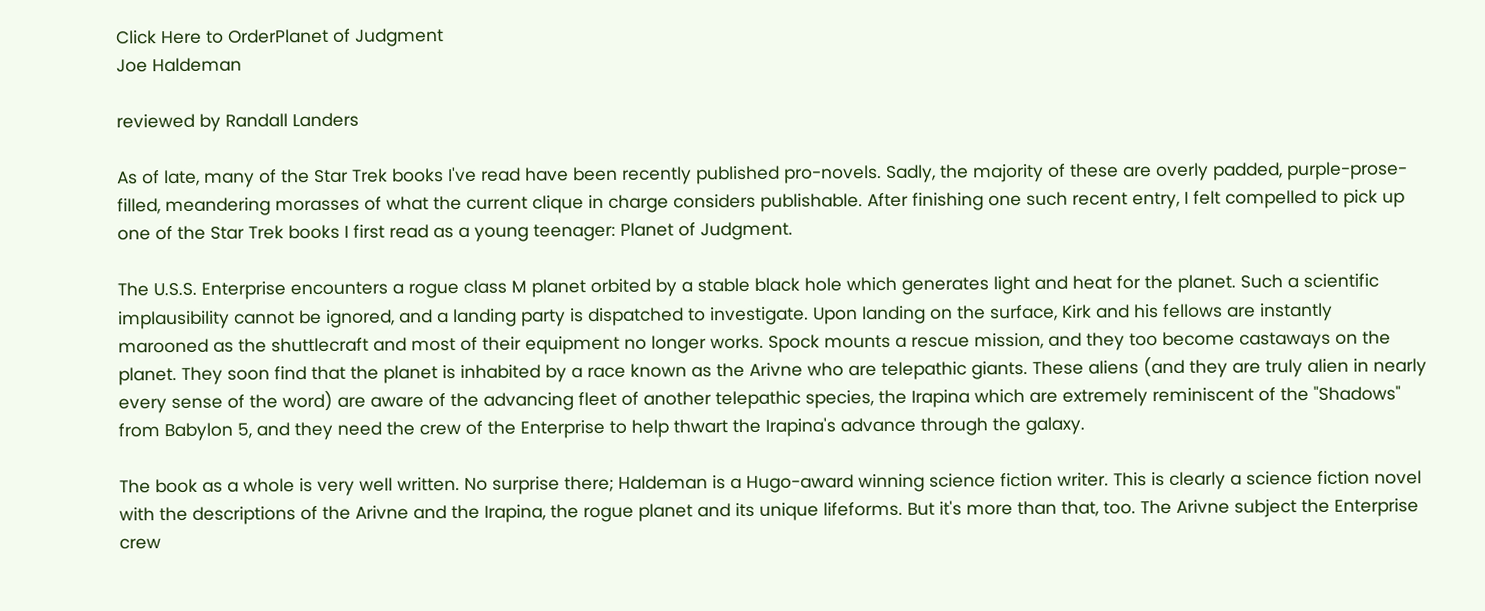Click Here to OrderPlanet of Judgment
Joe Haldeman

reviewed by Randall Landers

As of late, many of the Star Trek books I've read have been recently published pro-novels. Sadly, the majority of these are overly padded, purple-prose-filled, meandering morasses of what the current clique in charge considers publishable. After finishing one such recent entry, I felt compelled to pick up one of the Star Trek books I first read as a young teenager: Planet of Judgment.

The U.S.S. Enterprise encounters a rogue class M planet orbited by a stable black hole which generates light and heat for the planet. Such a scientific implausibility cannot be ignored, and a landing party is dispatched to investigate. Upon landing on the surface, Kirk and his fellows are instantly marooned as the shuttlecraft and most of their equipment no longer works. Spock mounts a rescue mission, and they too become castaways on the planet. They soon find that the planet is inhabited by a race known as the Arivne who are telepathic giants. These aliens (and they are truly alien in nearly every sense of the word) are aware of the advancing fleet of another telepathic species, the Irapina which are extremely reminiscent of the "Shadows" from Babylon 5, and they need the crew of the Enterprise to help thwart the Irapina's advance through the galaxy.

The book as a whole is very well written. No surprise there; Haldeman is a Hugo-award winning science fiction writer. This is clearly a science fiction novel with the descriptions of the Arivne and the Irapina, the rogue planet and its unique lifeforms. But it's more than that, too. The Arivne subject the Enterprise crew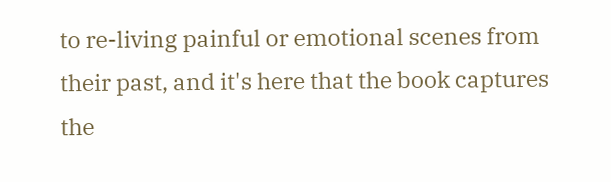to re-living painful or emotional scenes from their past, and it's here that the book captures the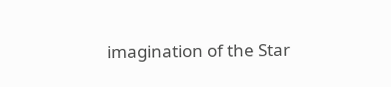imagination of the Star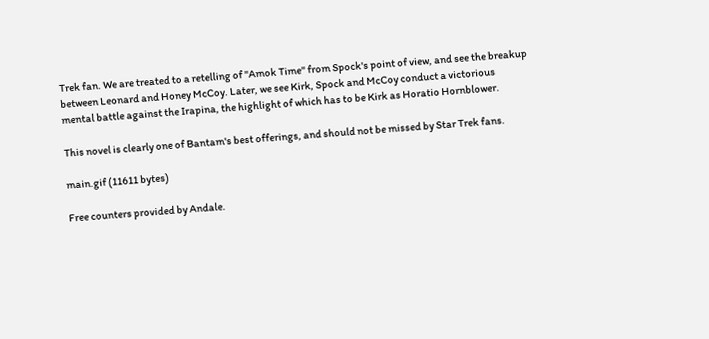Trek fan. We are treated to a retelling of "Amok Time" from Spock's point of view, and see the breakup between Leonard and Honey McCoy. Later, we see Kirk, Spock and McCoy conduct a victorious mental battle against the Irapina, the highlight of which has to be Kirk as Horatio Hornblower.

This novel is clearly one of Bantam's best offerings, and should not be missed by Star Trek fans.

main.gif (11611 bytes)

Free counters provided by Andale.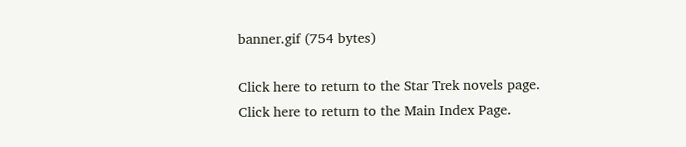banner.gif (754 bytes)

Click here to return to the Star Trek novels page.
Click here to return to the Main Index Page.